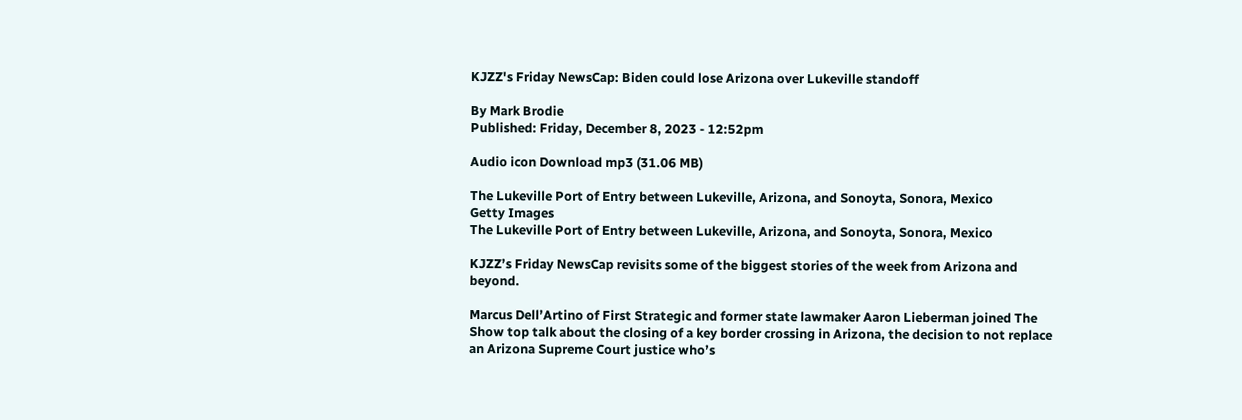KJZZ's Friday NewsCap: Biden could lose Arizona over Lukeville standoff

By Mark Brodie
Published: Friday, December 8, 2023 - 12:52pm

Audio icon Download mp3 (31.06 MB)

The Lukeville Port of Entry between Lukeville, Arizona, and Sonoyta, Sonora, Mexico
Getty Images
The Lukeville Port of Entry between Lukeville, Arizona, and Sonoyta, Sonora, Mexico

KJZZ’s Friday NewsCap revisits some of the biggest stories of the week from Arizona and beyond.

Marcus Dell’Artino of First Strategic and former state lawmaker Aaron Lieberman joined The Show top talk about the closing of a key border crossing in Arizona, the decision to not replace an Arizona Supreme Court justice who’s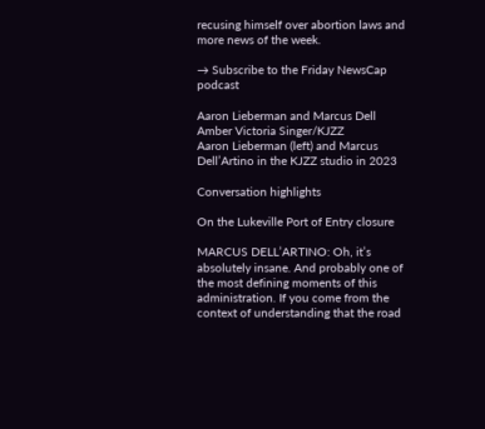recusing himself over abortion laws and more news of the week.

→ Subscribe to the Friday NewsCap podcast

Aaron Lieberman and Marcus Dell
Amber Victoria Singer/KJZZ
Aaron Lieberman (left) and Marcus Dell’Artino in the KJZZ studio in 2023

Conversation highlights

On the Lukeville Port of Entry closure

MARCUS DELL’ARTINO: Oh, it’s absolutely insane. And probably one of the most defining moments of this administration. If you come from the context of understanding that the road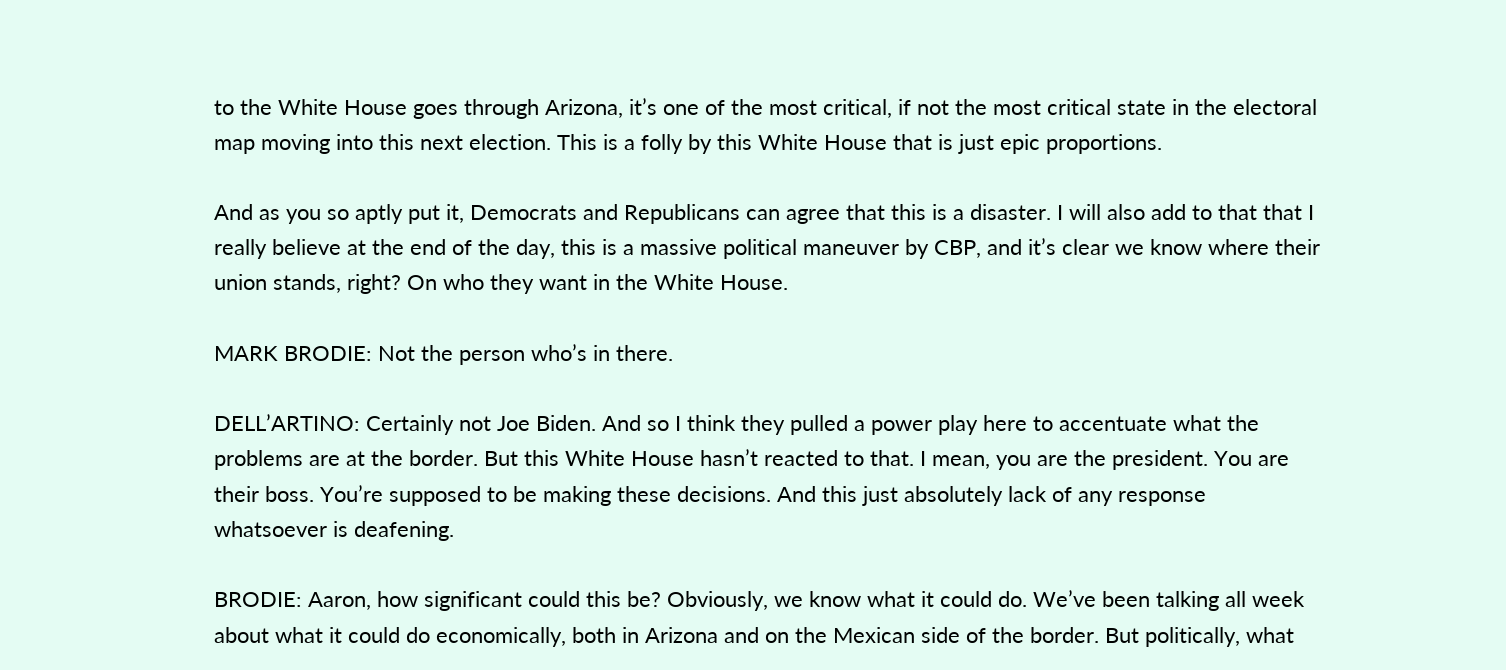to the White House goes through Arizona, it’s one of the most critical, if not the most critical state in the electoral map moving into this next election. This is a folly by this White House that is just epic proportions.

And as you so aptly put it, Democrats and Republicans can agree that this is a disaster. I will also add to that that I really believe at the end of the day, this is a massive political maneuver by CBP, and it’s clear we know where their union stands, right? On who they want in the White House.

MARK BRODIE: Not the person who’s in there.

DELL’ARTINO: Certainly not Joe Biden. And so I think they pulled a power play here to accentuate what the problems are at the border. But this White House hasn’t reacted to that. I mean, you are the president. You are their boss. You’re supposed to be making these decisions. And this just absolutely lack of any response whatsoever is deafening.

BRODIE: Aaron, how significant could this be? Obviously, we know what it could do. We’ve been talking all week about what it could do economically, both in Arizona and on the Mexican side of the border. But politically, what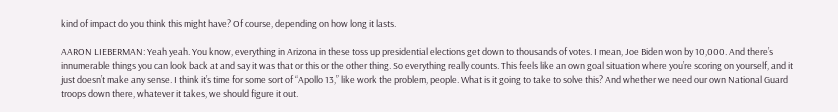kind of impact do you think this might have? Of course, depending on how long it lasts.

AARON LIEBERMAN: Yeah yeah. You know, everything in Arizona in these toss up presidential elections get down to thousands of votes. I mean, Joe Biden won by 10,000. And there’s innumerable things you can look back at and say it was that or this or the other thing. So everything really counts. This feels like an own goal situation where you’re scoring on yourself, and it just doesn’t make any sense. I think it’s time for some sort of “Apollo 13,” like work the problem, people. What is it going to take to solve this? And whether we need our own National Guard troops down there, whatever it takes, we should figure it out.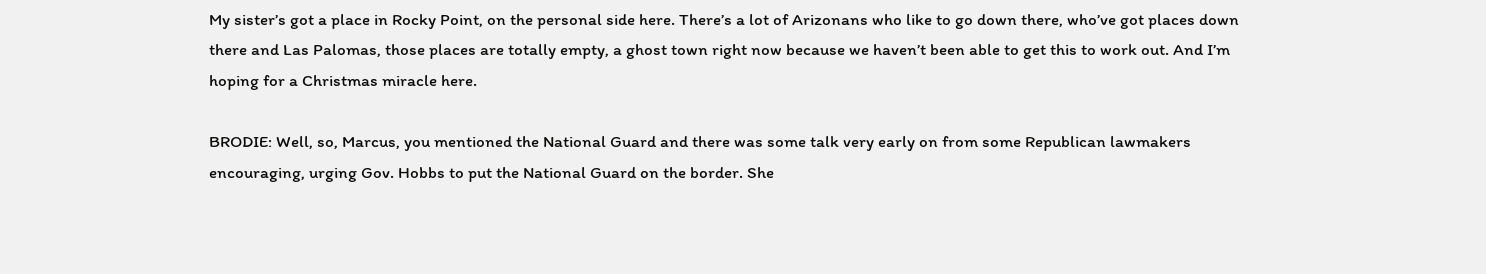My sister’s got a place in Rocky Point, on the personal side here. There’s a lot of Arizonans who like to go down there, who’ve got places down there and Las Palomas, those places are totally empty, a ghost town right now because we haven’t been able to get this to work out. And I’m hoping for a Christmas miracle here.

BRODIE: Well, so, Marcus, you mentioned the National Guard and there was some talk very early on from some Republican lawmakers encouraging, urging Gov. Hobbs to put the National Guard on the border. She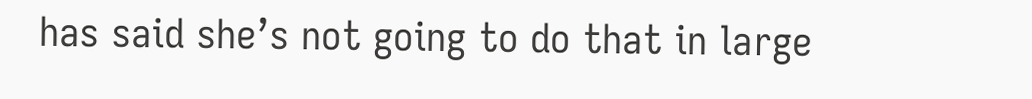has said she’s not going to do that in large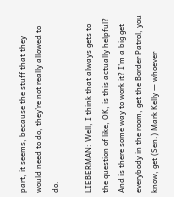part, it seems, because the stuff that they would need to do, they’re not really allowed to do.

LIEBERMAN: Well, I think that always gets to the question of like, OK, is this actually helpful? And is there some way to work it? I’m a big get everybody in the room, get the Border Patrol, you know, get (Sen.) Mark Kelly — whoever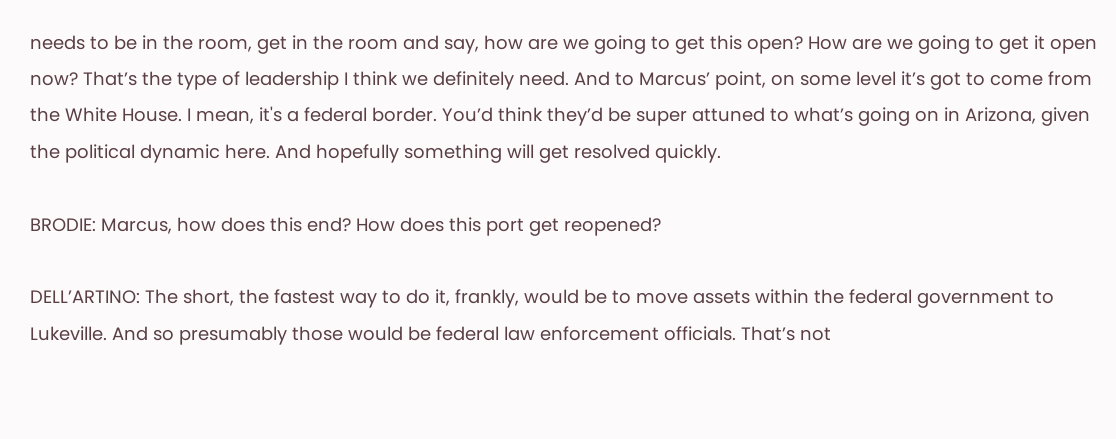needs to be in the room, get in the room and say, how are we going to get this open? How are we going to get it open now? That’s the type of leadership I think we definitely need. And to Marcus’ point, on some level it’s got to come from the White House. I mean, it's a federal border. You’d think they’d be super attuned to what’s going on in Arizona, given the political dynamic here. And hopefully something will get resolved quickly.

BRODIE: Marcus, how does this end? How does this port get reopened?

DELL’ARTINO: The short, the fastest way to do it, frankly, would be to move assets within the federal government to Lukeville. And so presumably those would be federal law enforcement officials. That’s not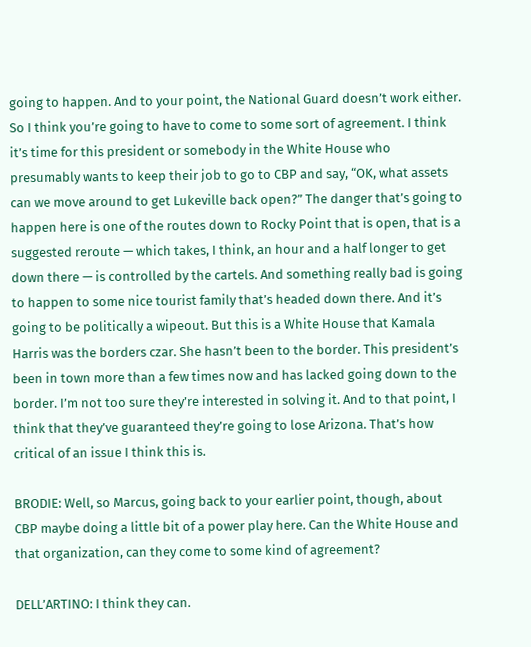going to happen. And to your point, the National Guard doesn’t work either. So I think you’re going to have to come to some sort of agreement. I think it’s time for this president or somebody in the White House who presumably wants to keep their job to go to CBP and say, “OK, what assets can we move around to get Lukeville back open?” The danger that’s going to happen here is one of the routes down to Rocky Point that is open, that is a suggested reroute — which takes, I think, an hour and a half longer to get down there — is controlled by the cartels. And something really bad is going to happen to some nice tourist family that’s headed down there. And it’s going to be politically a wipeout. But this is a White House that Kamala Harris was the borders czar. She hasn’t been to the border. This president’s been in town more than a few times now and has lacked going down to the border. I’m not too sure they’re interested in solving it. And to that point, I think that they’ve guaranteed they’re going to lose Arizona. That’s how critical of an issue I think this is.

BRODIE: Well, so Marcus, going back to your earlier point, though, about CBP maybe doing a little bit of a power play here. Can the White House and that organization, can they come to some kind of agreement?

DELL’ARTINO: I think they can.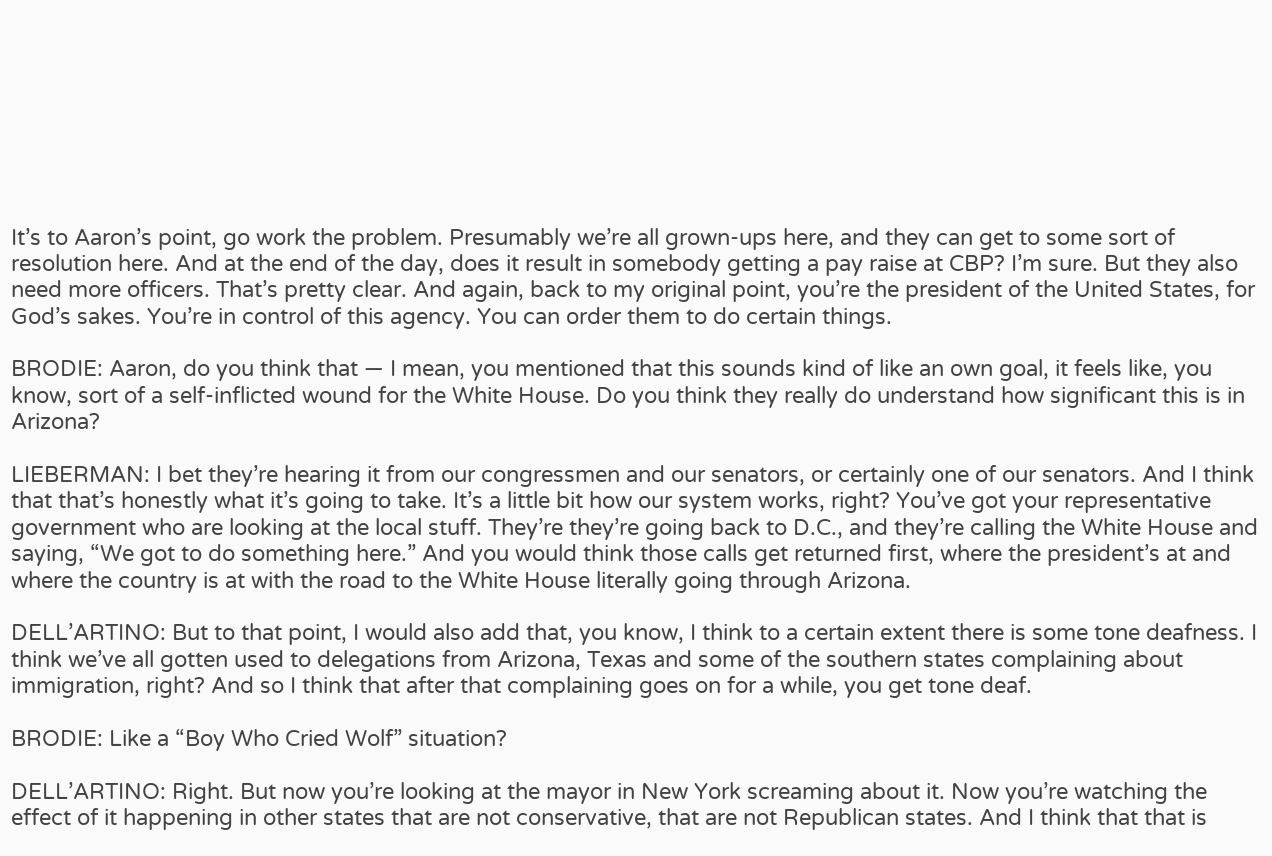It’s to Aaron’s point, go work the problem. Presumably we’re all grown-ups here, and they can get to some sort of resolution here. And at the end of the day, does it result in somebody getting a pay raise at CBP? I’m sure. But they also need more officers. That’s pretty clear. And again, back to my original point, you’re the president of the United States, for God’s sakes. You’re in control of this agency. You can order them to do certain things.

BRODIE: Aaron, do you think that — I mean, you mentioned that this sounds kind of like an own goal, it feels like, you know, sort of a self-inflicted wound for the White House. Do you think they really do understand how significant this is in Arizona?

LIEBERMAN: I bet they’re hearing it from our congressmen and our senators, or certainly one of our senators. And I think that that’s honestly what it’s going to take. It’s a little bit how our system works, right? You’ve got your representative government who are looking at the local stuff. They’re they’re going back to D.C., and they’re calling the White House and saying, “We got to do something here.” And you would think those calls get returned first, where the president’s at and where the country is at with the road to the White House literally going through Arizona.

DELL’ARTINO: But to that point, I would also add that, you know, I think to a certain extent there is some tone deafness. I think we’ve all gotten used to delegations from Arizona, Texas and some of the southern states complaining about immigration, right? And so I think that after that complaining goes on for a while, you get tone deaf.

BRODIE: Like a “Boy Who Cried Wolf” situation?

DELL’ARTINO: Right. But now you’re looking at the mayor in New York screaming about it. Now you’re watching the effect of it happening in other states that are not conservative, that are not Republican states. And I think that that is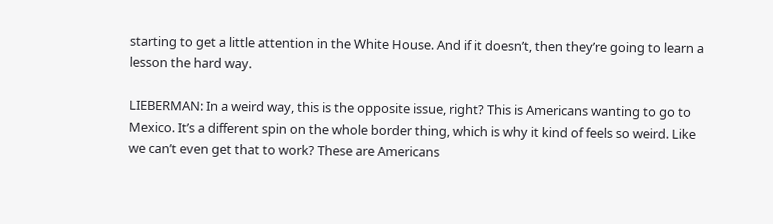starting to get a little attention in the White House. And if it doesn’t, then they’re going to learn a lesson the hard way.

LIEBERMAN: In a weird way, this is the opposite issue, right? This is Americans wanting to go to Mexico. It’s a different spin on the whole border thing, which is why it kind of feels so weird. Like we can’t even get that to work? These are Americans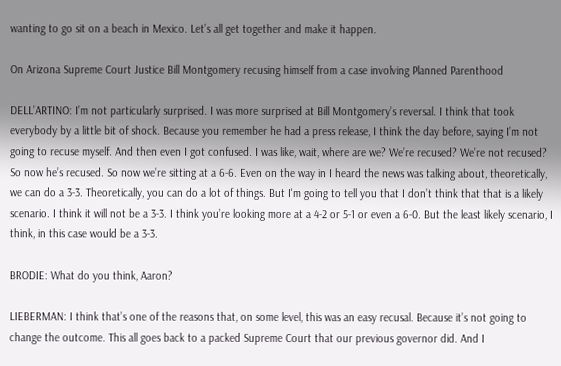wanting to go sit on a beach in Mexico. Let’s all get together and make it happen.

On Arizona Supreme Court Justice Bill Montgomery recusing himself from a case involving Planned Parenthood

DELL’ARTINO: I’m not particularly surprised. I was more surprised at Bill Montgomery’s reversal. I think that took everybody by a little bit of shock. Because you remember he had a press release, I think the day before, saying I’m not going to recuse myself. And then even I got confused. I was like, wait, where are we? We’re recused? We’re not recused? So now he’s recused. So now we’re sitting at a 6-6. Even on the way in I heard the news was talking about, theoretically, we can do a 3-3. Theoretically, you can do a lot of things. But I'm going to tell you that I don’t think that that is a likely scenario. I think it will not be a 3-3. I think you’re looking more at a 4-2 or 5-1 or even a 6-0. But the least likely scenario, I think, in this case would be a 3-3.

BRODIE: What do you think, Aaron?

LIEBERMAN: I think that’s one of the reasons that, on some level, this was an easy recusal. Because it’s not going to change the outcome. This all goes back to a packed Supreme Court that our previous governor did. And I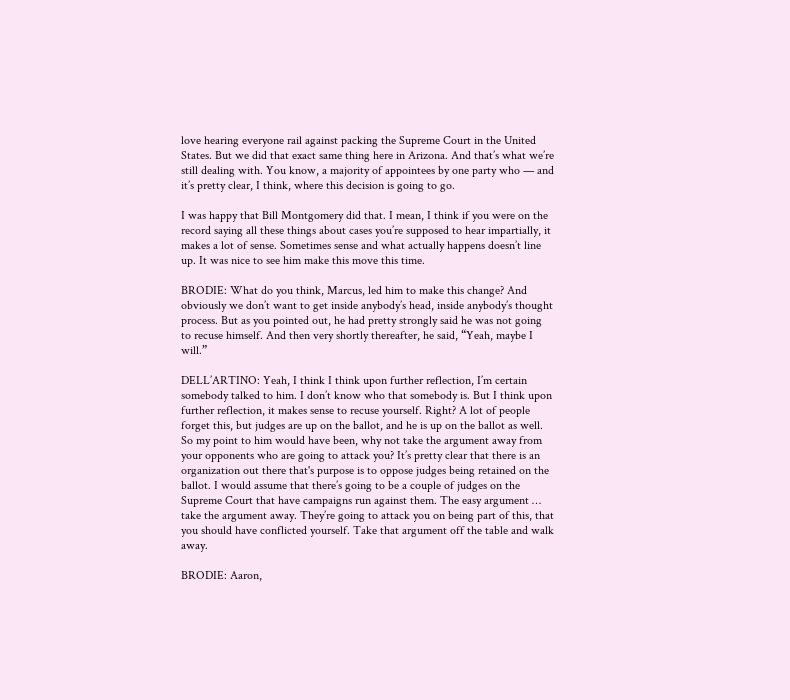love hearing everyone rail against packing the Supreme Court in the United States. But we did that exact same thing here in Arizona. And that’s what we’re still dealing with. You know, a majority of appointees by one party who — and it’s pretty clear, I think, where this decision is going to go.

I was happy that Bill Montgomery did that. I mean, I think if you were on the record saying all these things about cases you’re supposed to hear impartially, it makes a lot of sense. Sometimes sense and what actually happens doesn’t line up. It was nice to see him make this move this time.

BRODIE: What do you think, Marcus, led him to make this change? And obviously we don’t want to get inside anybody’s head, inside anybody’s thought process. But as you pointed out, he had pretty strongly said he was not going to recuse himself. And then very shortly thereafter, he said, “Yeah, maybe I will.”

DELL’ARTINO: Yeah, I think I think upon further reflection, I’m certain somebody talked to him. I don’t know who that somebody is. But I think upon further reflection, it makes sense to recuse yourself. Right? A lot of people forget this, but judges are up on the ballot, and he is up on the ballot as well. So my point to him would have been, why not take the argument away from your opponents who are going to attack you? It’s pretty clear that there is an organization out there that's purpose is to oppose judges being retained on the ballot. I would assume that there’s going to be a couple of judges on the Supreme Court that have campaigns run against them. The easy argument … take the argument away. They’re going to attack you on being part of this, that you should have conflicted yourself. Take that argument off the table and walk away.

BRODIE: Aaron,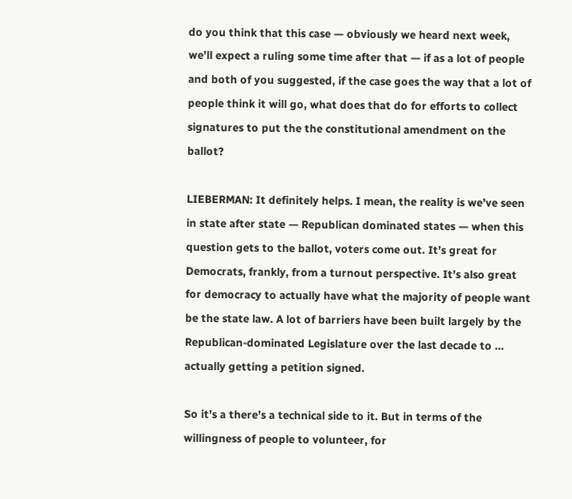do you think that this case — obviously we heard next week, we’ll expect a ruling some time after that — if as a lot of people and both of you suggested, if the case goes the way that a lot of people think it will go, what does that do for efforts to collect signatures to put the the constitutional amendment on the ballot?

LIEBERMAN: It definitely helps. I mean, the reality is we’ve seen in state after state — Republican dominated states — when this question gets to the ballot, voters come out. It’s great for Democrats, frankly, from a turnout perspective. It’s also great for democracy to actually have what the majority of people want be the state law. A lot of barriers have been built largely by the Republican-dominated Legislature over the last decade to … actually getting a petition signed.

So it’s a there’s a technical side to it. But in terms of the willingness of people to volunteer, for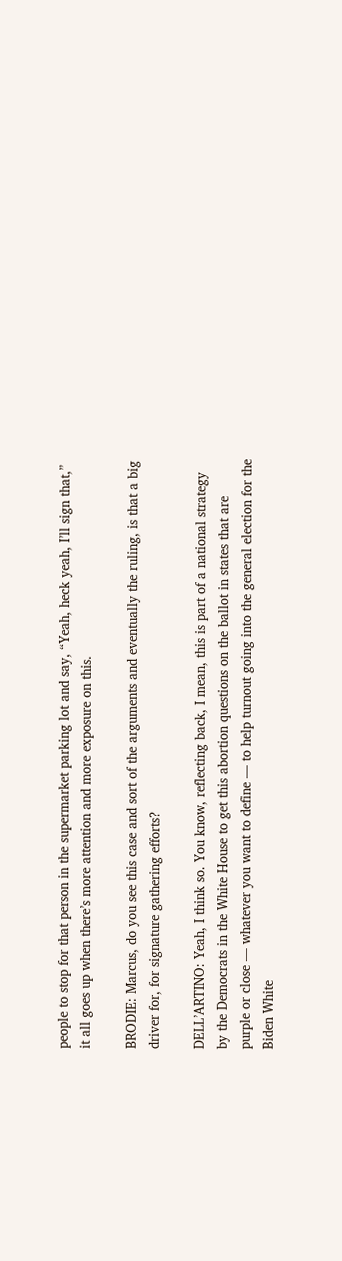people to stop for that person in the supermarket parking lot and say, “Yeah, heck yeah, I’ll sign that,” it all goes up when there’s more attention and more exposure on this.

BRODIE: Marcus, do you see this case and sort of the arguments and eventually the ruling, is that a big driver for, for signature gathering efforts?

DELL’ARTINO: Yeah, I think so. You know, reflecting back, I mean, this is part of a national strategy by the Democrats in the White House to get this abortion questions on the ballot in states that are purple or close — whatever you want to define — to help turnout going into the general election for the Biden White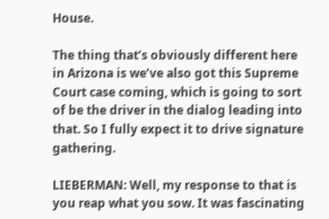House.

The thing that’s obviously different here in Arizona is we’ve also got this Supreme Court case coming, which is going to sort of be the driver in the dialog leading into that. So I fully expect it to drive signature gathering.

LIEBERMAN: Well, my response to that is you reap what you sow. It was fascinating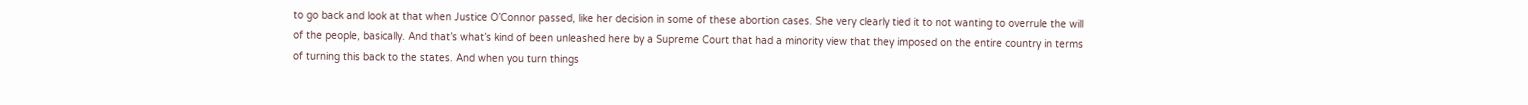to go back and look at that when Justice O’Connor passed, like her decision in some of these abortion cases. She very clearly tied it to not wanting to overrule the will of the people, basically. And that’s what’s kind of been unleashed here by a Supreme Court that had a minority view that they imposed on the entire country in terms of turning this back to the states. And when you turn things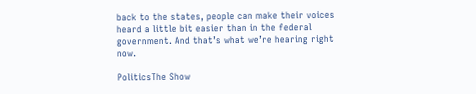back to the states, people can make their voices heard a little bit easier than in the federal government. And that’s what we’re hearing right now.

PoliticsThe Show